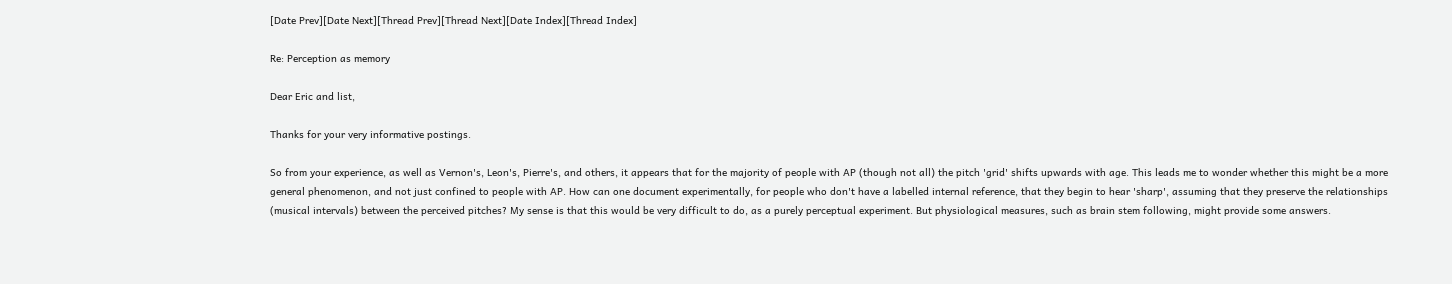[Date Prev][Date Next][Thread Prev][Thread Next][Date Index][Thread Index]

Re: Perception as memory

Dear Eric and list,

Thanks for your very informative postings.

So from your experience, as well as Vernon's, Leon's, Pierre's, and others, it appears that for the majority of people with AP (though not all) the pitch 'grid' shifts upwards with age. This leads me to wonder whether this might be a more general phenomenon, and not just confined to people with AP. How can one document experimentally, for people who don't have a labelled internal reference, that they begin to hear 'sharp', assuming that they preserve the relationships (musical intervals) between the perceived pitches? My sense is that this would be very difficult to do, as a purely perceptual experiment. But physiological measures, such as brain stem following, might provide some answers.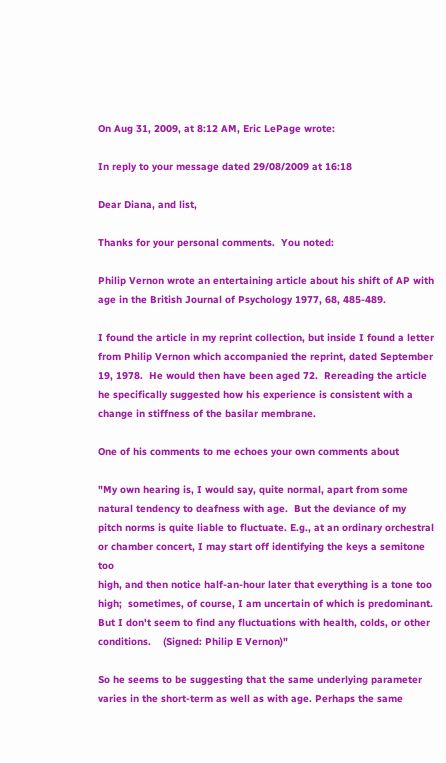On Aug 31, 2009, at 8:12 AM, Eric LePage wrote:

In reply to your message dated 29/08/2009 at 16:18

Dear Diana, and list,

Thanks for your personal comments.  You noted:

Philip Vernon wrote an entertaining article about his shift of AP with
age in the British Journal of Psychology 1977, 68, 485-489.

I found the article in my reprint collection, but inside I found a letter
from Philip Vernon which accompanied the reprint, dated September
19, 1978.  He would then have been aged 72.  Rereading the article
he specifically suggested how his experience is consistent with a
change in stiffness of the basilar membrane.

One of his comments to me echoes your own comments about

"My own hearing is, I would say, quite normal, apart from some
natural tendency to deafness with age.  But the deviance of my
pitch norms is quite liable to fluctuate. E.g., at an ordinary orchestral or chamber concert, I may start off identifying the keys a semitone too
high, and then notice half-an-hour later that everything is a tone too
high;  sometimes, of course, I am uncertain of which is predominant.
But I don't seem to find any fluctuations with health, colds, or other
conditions.    (Signed: Philip E Vernon)"

So he seems to be suggesting that the same underlying parameter
varies in the short-term as well as with age. Perhaps the same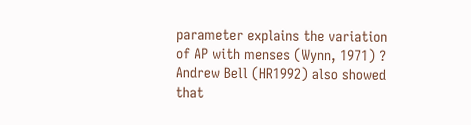parameter explains the variation of AP with menses (Wynn, 1971) ?
Andrew Bell (HR1992) also showed that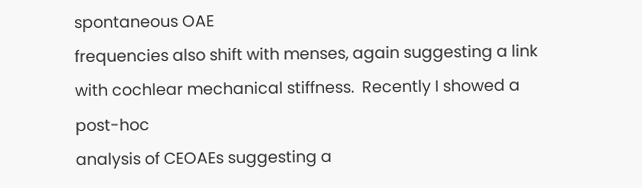spontaneous OAE
frequencies also shift with menses, again suggesting a link
with cochlear mechanical stiffness.  Recently I showed a post-hoc
analysis of CEOAEs suggesting a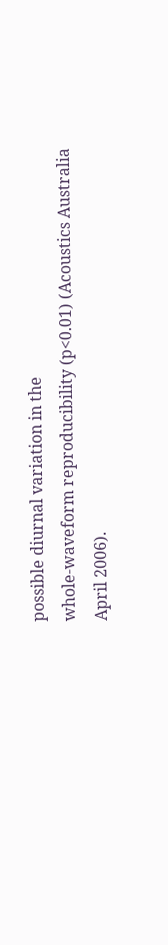possible diurnal variation in the
whole-waveform reproducibility (p<0.01) (Acoustics Australia
April 2006).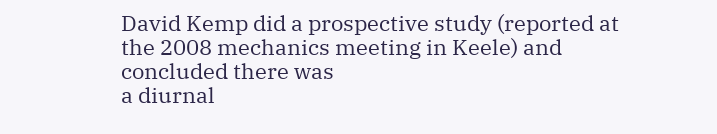David Kemp did a prospective study (reported at
the 2008 mechanics meeting in Keele) and concluded there was
a diurnal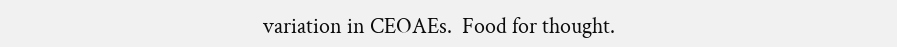variation in CEOAEs.  Food for thought.